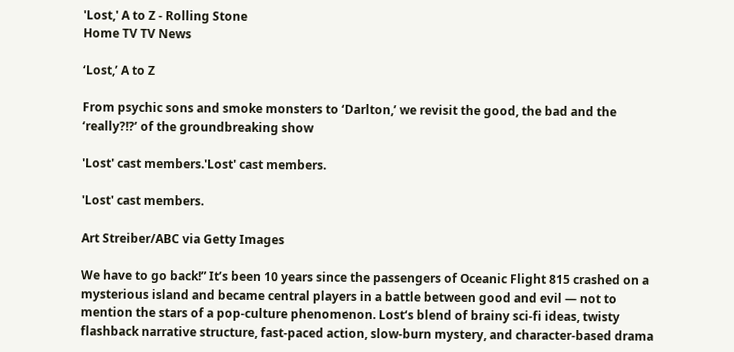'Lost,' A to Z - Rolling Stone
Home TV TV News

‘Lost,’ A to Z

From psychic sons and smoke monsters to ‘Darlton,’ we revisit the good, the bad and the ‘really?!?’ of the groundbreaking show

'Lost' cast members.'Lost' cast members.

'Lost' cast members.

Art Streiber/ABC via Getty Images

We have to go back!” It’s been 10 years since the passengers of Oceanic Flight 815 crashed on a mysterious island and became central players in a battle between good and evil — not to mention the stars of a pop-culture phenomenon. Lost‘s blend of brainy sci-fi ideas, twisty flashback narrative structure, fast-paced action, slow-burn mystery, and character-based drama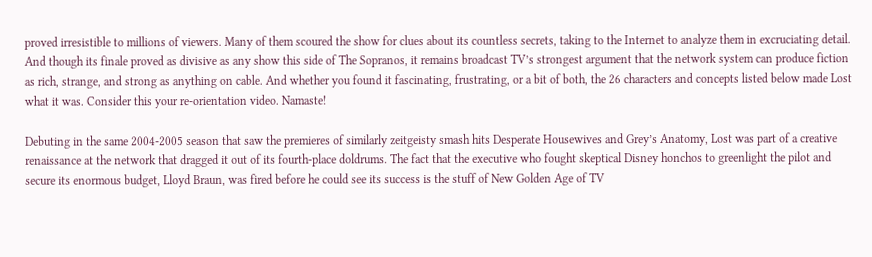proved irresistible to millions of viewers. Many of them scoured the show for clues about its countless secrets, taking to the Internet to analyze them in excruciating detail. And though its finale proved as divisive as any show this side of The Sopranos, it remains broadcast TV’s strongest argument that the network system can produce fiction as rich, strange, and strong as anything on cable. And whether you found it fascinating, frustrating, or a bit of both, the 26 characters and concepts listed below made Lost what it was. Consider this your re-orientation video. Namaste!

Debuting in the same 2004-2005 season that saw the premieres of similarly zeitgeisty smash hits Desperate Housewives and Grey’s Anatomy, Lost was part of a creative renaissance at the network that dragged it out of its fourth-place doldrums. The fact that the executive who fought skeptical Disney honchos to greenlight the pilot and secure its enormous budget, Lloyd Braun, was fired before he could see its success is the stuff of New Golden Age of TV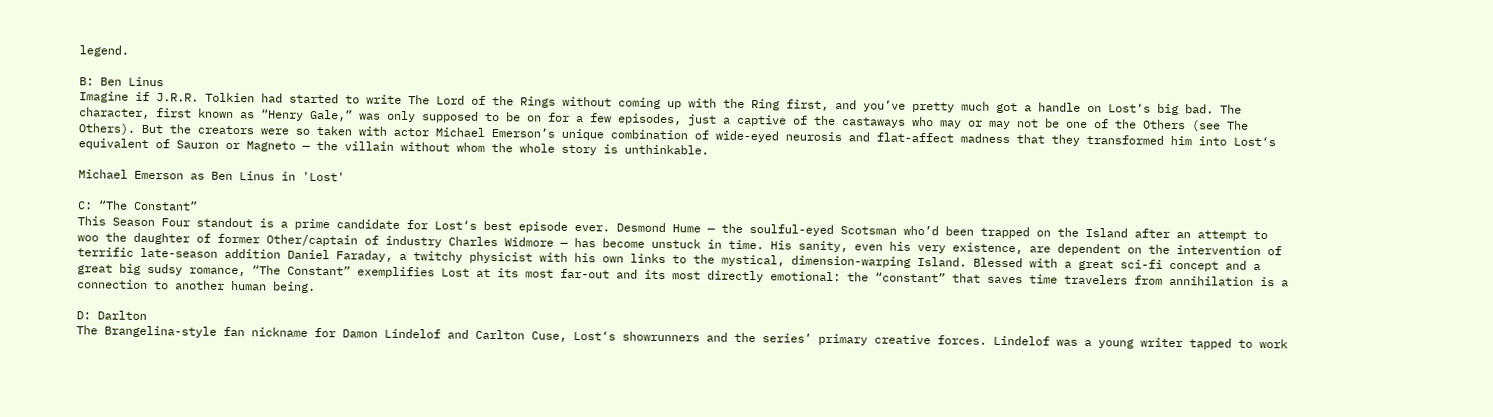legend.

B: Ben Linus
Imagine if J.R.R. Tolkien had started to write The Lord of the Rings without coming up with the Ring first, and you’ve pretty much got a handle on Lost‘s big bad. The character, first known as “Henry Gale,” was only supposed to be on for a few episodes, just a captive of the castaways who may or may not be one of the Others (see The Others). But the creators were so taken with actor Michael Emerson’s unique combination of wide-eyed neurosis and flat-affect madness that they transformed him into Lost‘s equivalent of Sauron or Magneto — the villain without whom the whole story is unthinkable.

Michael Emerson as Ben Linus in 'Lost'

C: “The Constant”
This Season Four standout is a prime candidate for Lost‘s best episode ever. Desmond Hume — the soulful-eyed Scotsman who’d been trapped on the Island after an attempt to woo the daughter of former Other/captain of industry Charles Widmore — has become unstuck in time. His sanity, even his very existence, are dependent on the intervention of terrific late-season addition Daniel Faraday, a twitchy physicist with his own links to the mystical, dimension-warping Island. Blessed with a great sci-fi concept and a great big sudsy romance, “The Constant” exemplifies Lost at its most far-out and its most directly emotional: the “constant” that saves time travelers from annihilation is a connection to another human being.

D: Darlton
The Brangelina-style fan nickname for Damon Lindelof and Carlton Cuse, Lost‘s showrunners and the series’ primary creative forces. Lindelof was a young writer tapped to work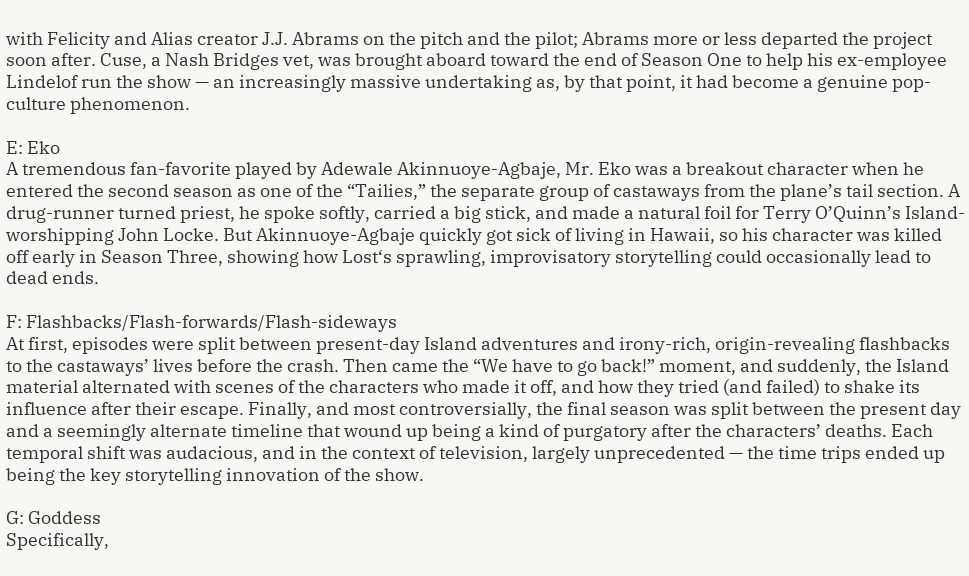with Felicity and Alias creator J.J. Abrams on the pitch and the pilot; Abrams more or less departed the project soon after. Cuse, a Nash Bridges vet, was brought aboard toward the end of Season One to help his ex-employee Lindelof run the show — an increasingly massive undertaking as, by that point, it had become a genuine pop-culture phenomenon.

E: Eko
A tremendous fan-favorite played by Adewale Akinnuoye-Agbaje, Mr. Eko was a breakout character when he entered the second season as one of the “Tailies,” the separate group of castaways from the plane’s tail section. A drug-runner turned priest, he spoke softly, carried a big stick, and made a natural foil for Terry O’Quinn’s Island-worshipping John Locke. But Akinnuoye-Agbaje quickly got sick of living in Hawaii, so his character was killed off early in Season Three, showing how Lost‘s sprawling, improvisatory storytelling could occasionally lead to dead ends.

F: Flashbacks/Flash-forwards/Flash-sideways
At first, episodes were split between present-day Island adventures and irony-rich, origin-revealing flashbacks to the castaways’ lives before the crash. Then came the “We have to go back!” moment, and suddenly, the Island material alternated with scenes of the characters who made it off, and how they tried (and failed) to shake its influence after their escape. Finally, and most controversially, the final season was split between the present day and a seemingly alternate timeline that wound up being a kind of purgatory after the characters’ deaths. Each temporal shift was audacious, and in the context of television, largely unprecedented — the time trips ended up being the key storytelling innovation of the show.

G: Goddess
Specifically,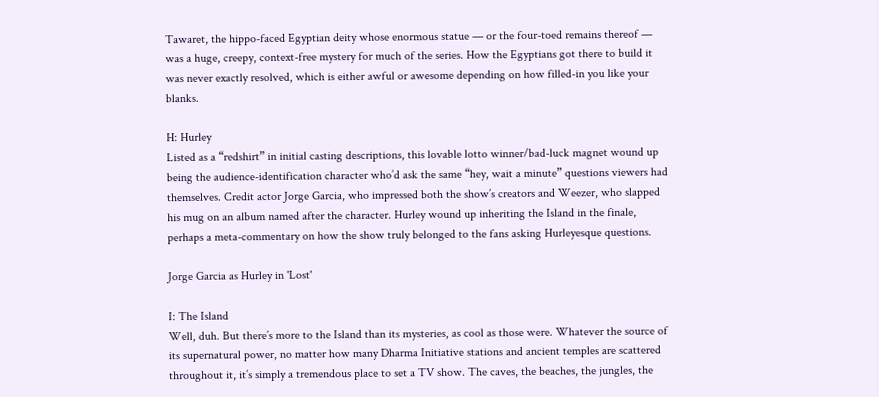Tawaret, the hippo-faced Egyptian deity whose enormous statue — or the four-toed remains thereof — was a huge, creepy, context-free mystery for much of the series. How the Egyptians got there to build it was never exactly resolved, which is either awful or awesome depending on how filled-in you like your blanks.

H: Hurley
Listed as a “redshirt” in initial casting descriptions, this lovable lotto winner/bad-luck magnet wound up being the audience-identification character who’d ask the same “hey, wait a minute” questions viewers had themselves. Credit actor Jorge Garcia, who impressed both the show’s creators and Weezer, who slapped his mug on an album named after the character. Hurley wound up inheriting the Island in the finale, perhaps a meta-commentary on how the show truly belonged to the fans asking Hurleyesque questions.

Jorge Garcia as Hurley in 'Lost'

I: The Island
Well, duh. But there’s more to the Island than its mysteries, as cool as those were. Whatever the source of its supernatural power, no matter how many Dharma Initiative stations and ancient temples are scattered throughout it, it’s simply a tremendous place to set a TV show. The caves, the beaches, the jungles, the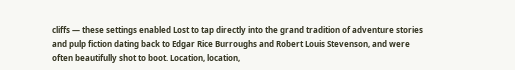cliffs — these settings enabled Lost to tap directly into the grand tradition of adventure stories and pulp fiction dating back to Edgar Rice Burroughs and Robert Louis Stevenson, and were often beautifully shot to boot. Location, location,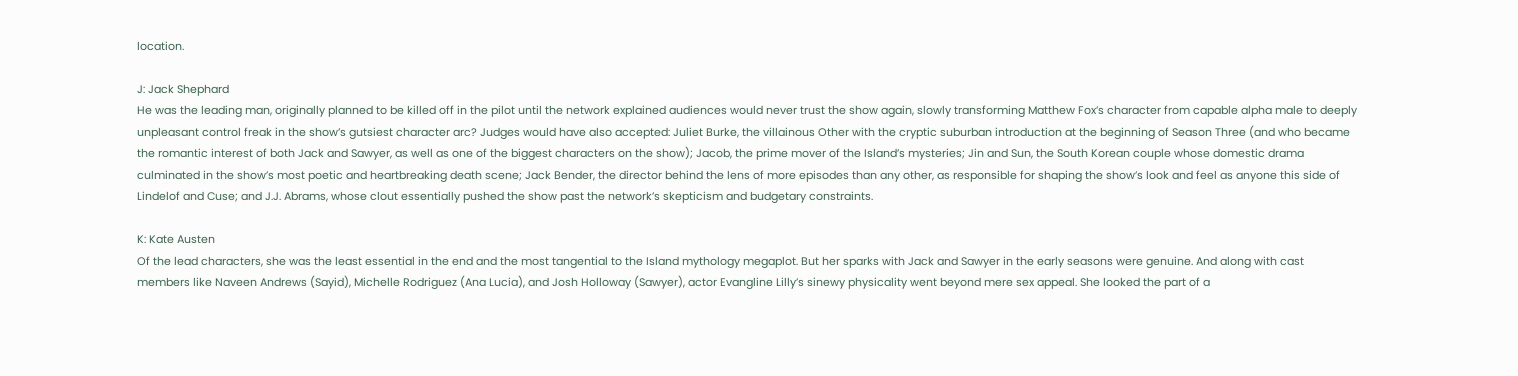location.

J: Jack Shephard
He was the leading man, originally planned to be killed off in the pilot until the network explained audiences would never trust the show again, slowly transforming Matthew Fox’s character from capable alpha male to deeply unpleasant control freak in the show’s gutsiest character arc? Judges would have also accepted: Juliet Burke, the villainous Other with the cryptic suburban introduction at the beginning of Season Three (and who became the romantic interest of both Jack and Sawyer, as well as one of the biggest characters on the show); Jacob, the prime mover of the Island’s mysteries; Jin and Sun, the South Korean couple whose domestic drama culminated in the show’s most poetic and heartbreaking death scene; Jack Bender, the director behind the lens of more episodes than any other, as responsible for shaping the show’s look and feel as anyone this side of Lindelof and Cuse; and J.J. Abrams, whose clout essentially pushed the show past the network’s skepticism and budgetary constraints.

K: Kate Austen
Of the lead characters, she was the least essential in the end and the most tangential to the Island mythology megaplot. But her sparks with Jack and Sawyer in the early seasons were genuine. And along with cast members like Naveen Andrews (Sayid), Michelle Rodriguez (Ana Lucia), and Josh Holloway (Sawyer), actor Evangline Lilly’s sinewy physicality went beyond mere sex appeal. She looked the part of a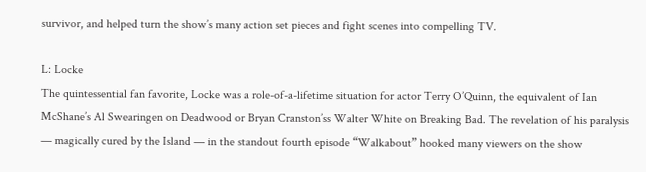survivor, and helped turn the show’s many action set pieces and fight scenes into compelling TV.

L: Locke
The quintessential fan favorite, Locke was a role-of-a-lifetime situation for actor Terry O’Quinn, the equivalent of Ian McShane’s Al Swearingen on Deadwood or Bryan Cranston’ss Walter White on Breaking Bad. The revelation of his paralysis — magically cured by the Island — in the standout fourth episode “Walkabout” hooked many viewers on the show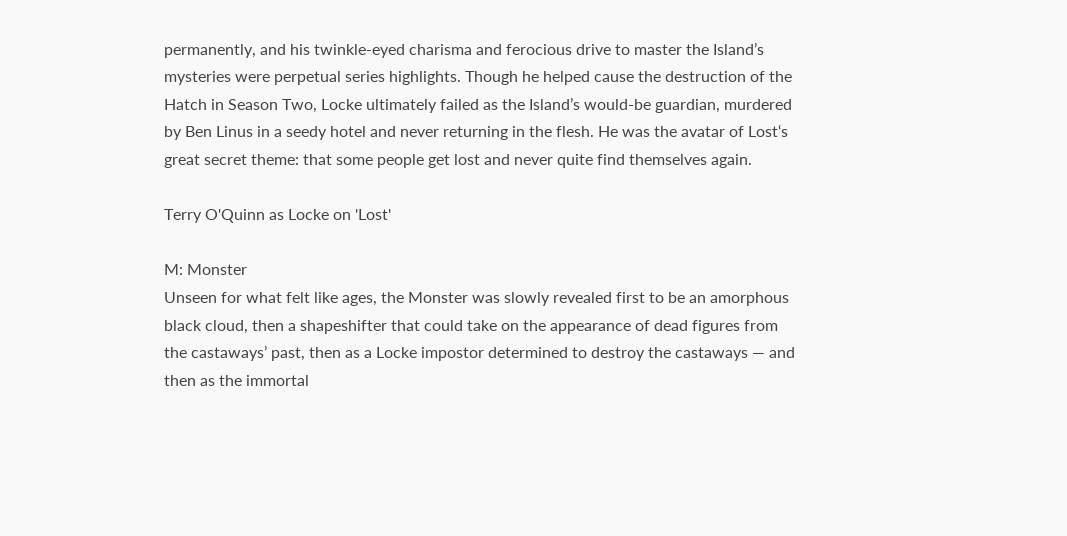permanently, and his twinkle-eyed charisma and ferocious drive to master the Island’s mysteries were perpetual series highlights. Though he helped cause the destruction of the Hatch in Season Two, Locke ultimately failed as the Island’s would-be guardian, murdered by Ben Linus in a seedy hotel and never returning in the flesh. He was the avatar of Lost‘s great secret theme: that some people get lost and never quite find themselves again.

Terry O'Quinn as Locke on 'Lost'

M: Monster
Unseen for what felt like ages, the Monster was slowly revealed first to be an amorphous black cloud, then a shapeshifter that could take on the appearance of dead figures from the castaways’ past, then as a Locke impostor determined to destroy the castaways — and then as the immortal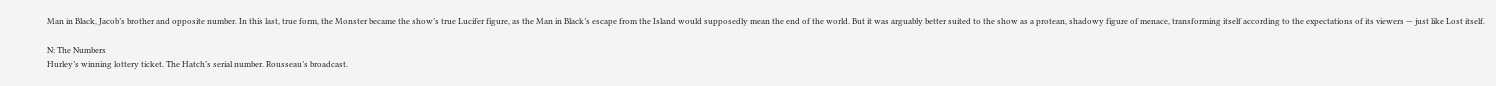Man in Black, Jacob’s brother and opposite number. In this last, true form, the Monster became the show’s true Lucifer figure, as the Man in Black’s escape from the Island would supposedly mean the end of the world. But it was arguably better suited to the show as a protean, shadowy figure of menace, transforming itself according to the expectations of its viewers — just like Lost itself.

N: The Numbers
Hurley’s winning lottery ticket. The Hatch’s serial number. Rousseau’s broadcast.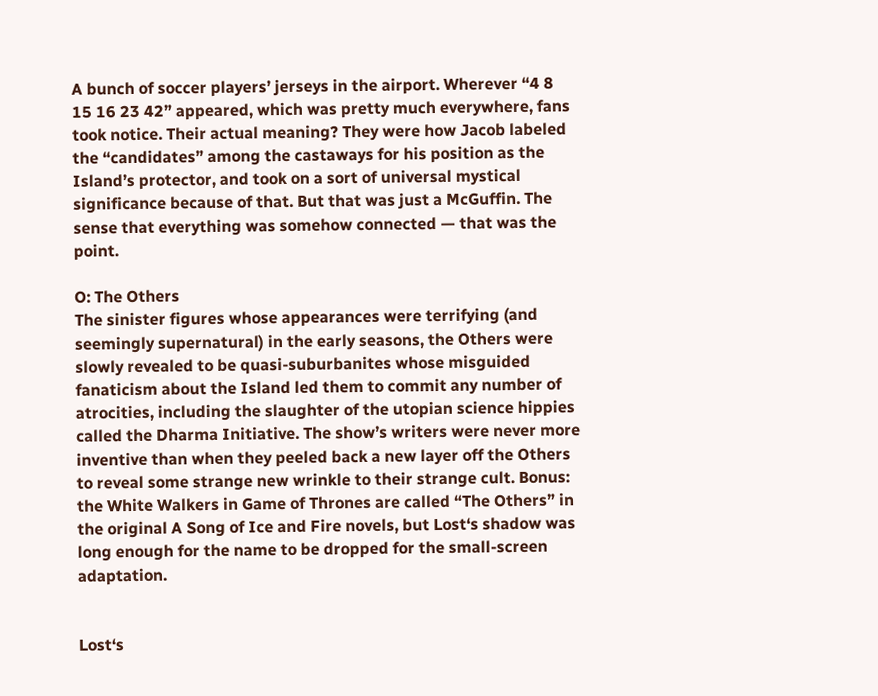A bunch of soccer players’ jerseys in the airport. Wherever “4 8 15 16 23 42” appeared, which was pretty much everywhere, fans took notice. Their actual meaning? They were how Jacob labeled the “candidates” among the castaways for his position as the Island’s protector, and took on a sort of universal mystical significance because of that. But that was just a McGuffin. The sense that everything was somehow connected — that was the point.

O: The Others
The sinister figures whose appearances were terrifying (and seemingly supernatural) in the early seasons, the Others were slowly revealed to be quasi-suburbanites whose misguided fanaticism about the Island led them to commit any number of atrocities, including the slaughter of the utopian science hippies called the Dharma Initiative. The show’s writers were never more inventive than when they peeled back a new layer off the Others to reveal some strange new wrinkle to their strange cult. Bonus: the White Walkers in Game of Thrones are called “The Others” in the original A Song of Ice and Fire novels, but Lost‘s shadow was long enough for the name to be dropped for the small-screen adaptation.


Lost‘s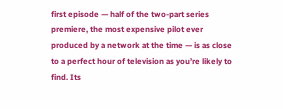first episode — half of the two-part series premiere, the most expensive pilot ever produced by a network at the time — is as close to a perfect hour of television as you’re likely to find. Its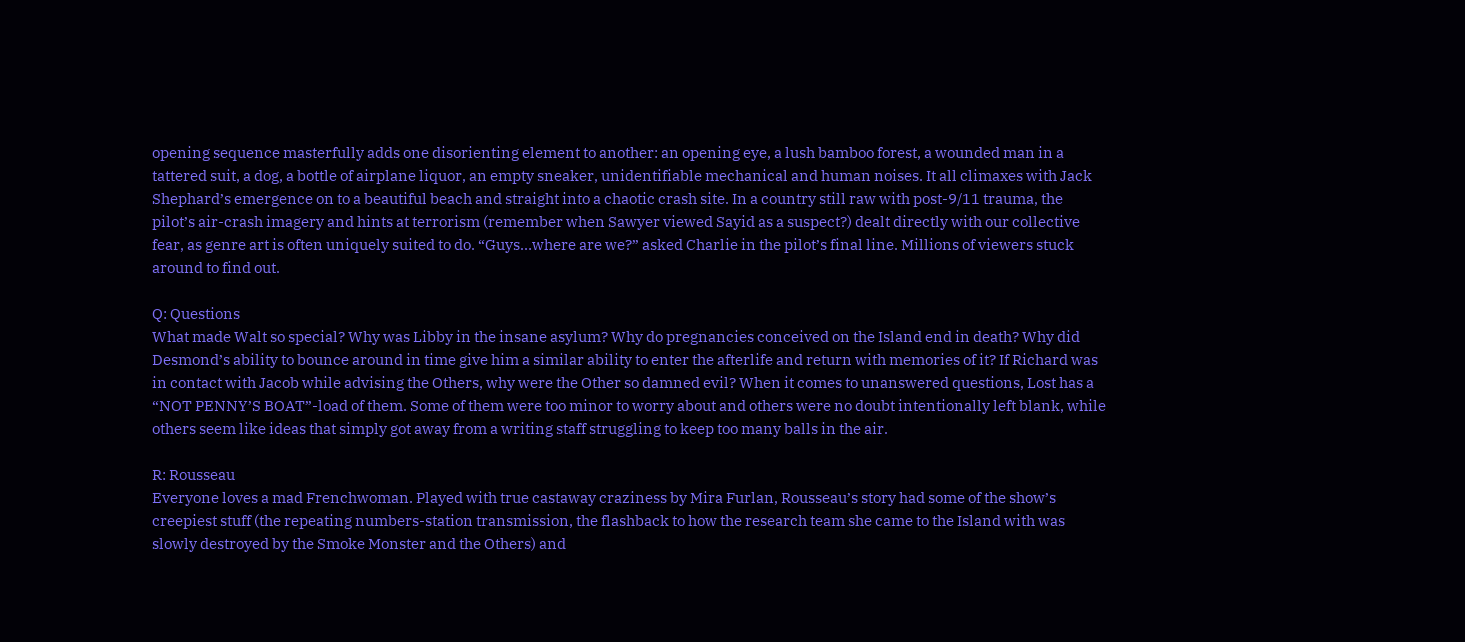opening sequence masterfully adds one disorienting element to another: an opening eye, a lush bamboo forest, a wounded man in a tattered suit, a dog, a bottle of airplane liquor, an empty sneaker, unidentifiable mechanical and human noises. It all climaxes with Jack Shephard’s emergence on to a beautiful beach and straight into a chaotic crash site. In a country still raw with post-9/11 trauma, the pilot’s air-crash imagery and hints at terrorism (remember when Sawyer viewed Sayid as a suspect?) dealt directly with our collective fear, as genre art is often uniquely suited to do. “Guys…where are we?” asked Charlie in the pilot’s final line. Millions of viewers stuck around to find out.

Q: Questions
What made Walt so special? Why was Libby in the insane asylum? Why do pregnancies conceived on the Island end in death? Why did Desmond’s ability to bounce around in time give him a similar ability to enter the afterlife and return with memories of it? If Richard was in contact with Jacob while advising the Others, why were the Other so damned evil? When it comes to unanswered questions, Lost has a “NOT PENNY’S BOAT”-load of them. Some of them were too minor to worry about and others were no doubt intentionally left blank, while others seem like ideas that simply got away from a writing staff struggling to keep too many balls in the air.

R: Rousseau
Everyone loves a mad Frenchwoman. Played with true castaway craziness by Mira Furlan, Rousseau’s story had some of the show’s creepiest stuff (the repeating numbers-station transmission, the flashback to how the research team she came to the Island with was slowly destroyed by the Smoke Monster and the Others) and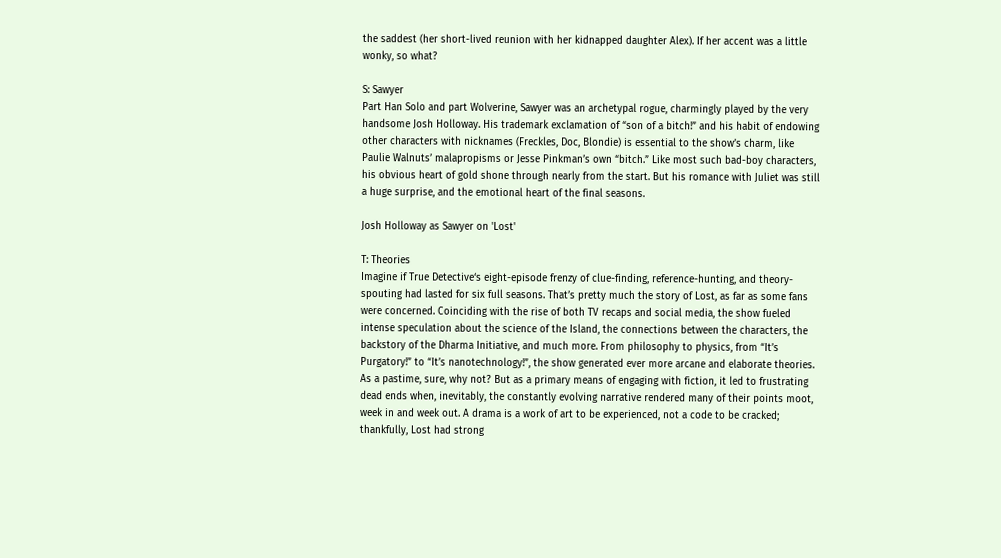the saddest (her short-lived reunion with her kidnapped daughter Alex). If her accent was a little wonky, so what?

S: Sawyer
Part Han Solo and part Wolverine, Sawyer was an archetypal rogue, charmingly played by the very handsome Josh Holloway. His trademark exclamation of “son of a bitch!” and his habit of endowing other characters with nicknames (Freckles, Doc, Blondie) is essential to the show’s charm, like Paulie Walnuts’ malapropisms or Jesse Pinkman’s own “bitch.” Like most such bad-boy characters, his obvious heart of gold shone through nearly from the start. But his romance with Juliet was still a huge surprise, and the emotional heart of the final seasons.

Josh Holloway as Sawyer on 'Lost'

T: Theories
Imagine if True Detective‘s eight-episode frenzy of clue-finding, reference-hunting, and theory-spouting had lasted for six full seasons. That’s pretty much the story of Lost, as far as some fans were concerned. Coinciding with the rise of both TV recaps and social media, the show fueled intense speculation about the science of the Island, the connections between the characters, the backstory of the Dharma Initiative, and much more. From philosophy to physics, from “It’s Purgatory!” to “It’s nanotechnology!”, the show generated ever more arcane and elaborate theories. As a pastime, sure, why not? But as a primary means of engaging with fiction, it led to frustrating dead ends when, inevitably, the constantly evolving narrative rendered many of their points moot, week in and week out. A drama is a work of art to be experienced, not a code to be cracked; thankfully, Lost had strong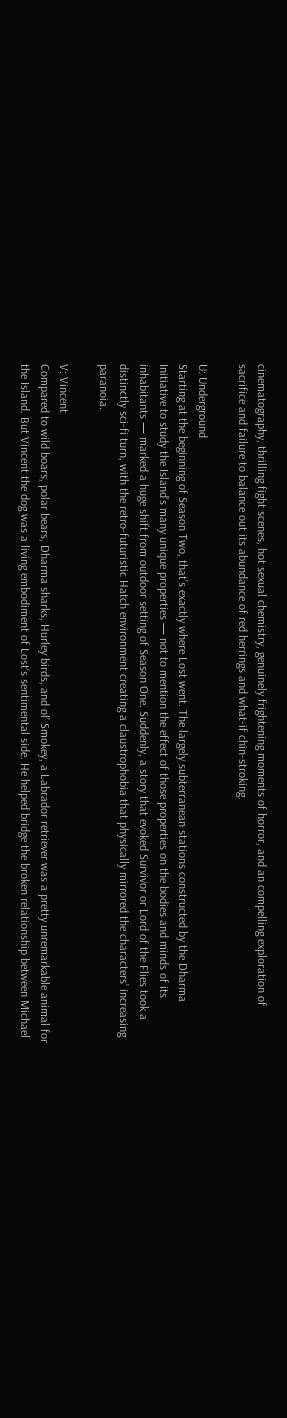cinematography, thrilling fight scenes, hot sexual chemistry, genuinely frightening moments of horror, and an compelling exploration of sacrifice and failure to balance out its abundance of red herrings and what-if chin-stroking.

U: Underground
Starting at the beginning of Season Two, that’s exactly where Lost went. The largely subterranean stations constructed by the Dharma Initiative to study the Island’s many unique properties — not to mention the effect of those properties on the bodies and minds of its inhabitants — marked a huge shift from outdoor setting of Season One. Suddenly, a story that evoked Survivor or Lord of the Flies took a distinctly sci-fi turn, with the retro-futuristic Hatch environment creating a claustrophobia that physically mirrored the characters’ increasing paranoia.

V: Vincent
Compared to wild boars, polar bears, Dharma sharks, Hurley birds, and ol’ Smokey, a Labrador retriever was a pretty unremarkable animal for the Island. But Vincent the dog was a living embodiment of Lost‘s sentimental side. He helped bridge the broken relationship between Michael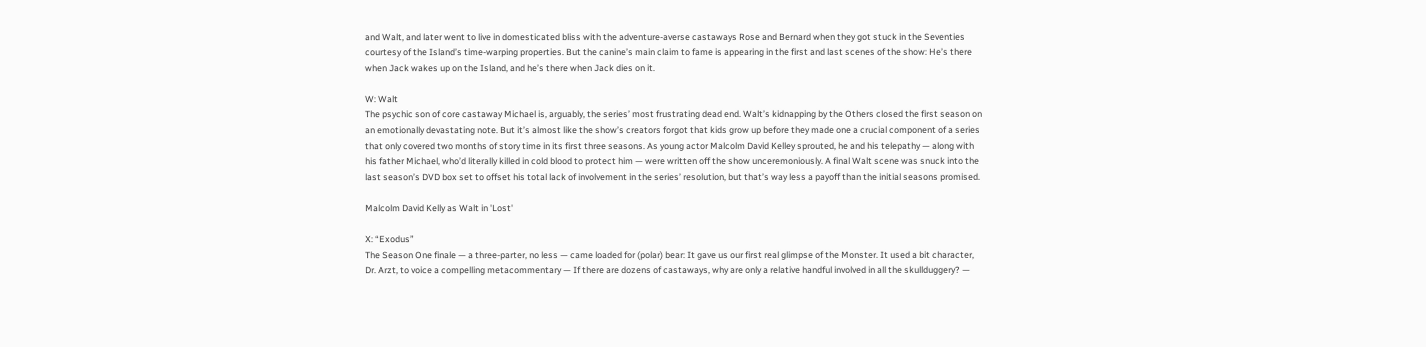and Walt, and later went to live in domesticated bliss with the adventure-averse castaways Rose and Bernard when they got stuck in the Seventies courtesy of the Island’s time-warping properties. But the canine’s main claim to fame is appearing in the first and last scenes of the show: He’s there when Jack wakes up on the Island, and he’s there when Jack dies on it.

W: Walt
The psychic son of core castaway Michael is, arguably, the series’ most frustrating dead end. Walt’s kidnapping by the Others closed the first season on an emotionally devastating note. But it’s almost like the show’s creators forgot that kids grow up before they made one a crucial component of a series that only covered two months of story time in its first three seasons. As young actor Malcolm David Kelley sprouted, he and his telepathy — along with his father Michael, who’d literally killed in cold blood to protect him — were written off the show unceremoniously. A final Walt scene was snuck into the last season’s DVD box set to offset his total lack of involvement in the series’ resolution, but that’s way less a payoff than the initial seasons promised.

Malcolm David Kelly as Walt in 'Lost'

X: “Exodus”
The Season One finale — a three-parter, no less — came loaded for (polar) bear: It gave us our first real glimpse of the Monster. It used a bit character, Dr. Arzt, to voice a compelling metacommentary — If there are dozens of castaways, why are only a relative handful involved in all the skullduggery? —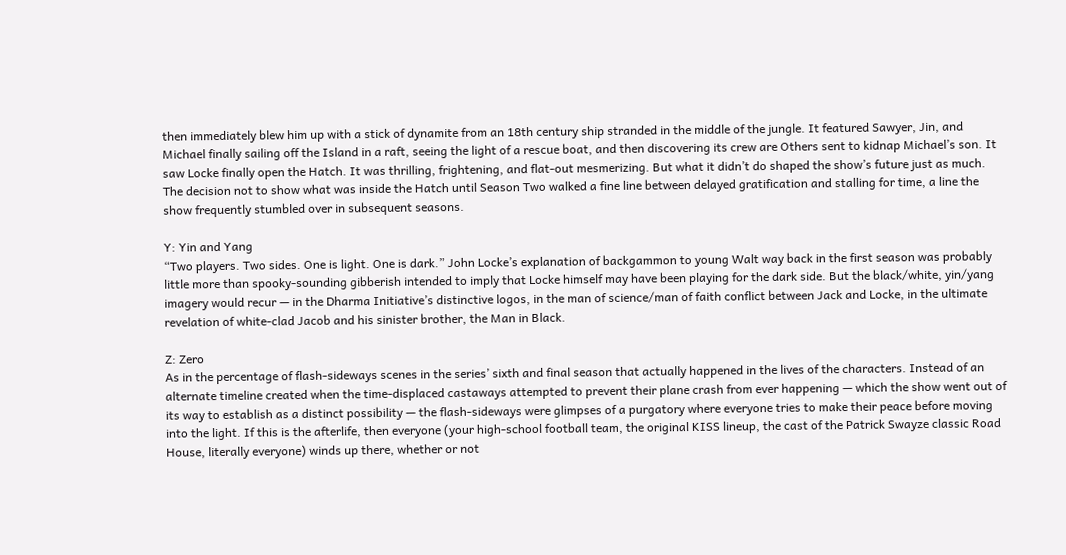then immediately blew him up with a stick of dynamite from an 18th century ship stranded in the middle of the jungle. It featured Sawyer, Jin, and Michael finally sailing off the Island in a raft, seeing the light of a rescue boat, and then discovering its crew are Others sent to kidnap Michael’s son. It saw Locke finally open the Hatch. It was thrilling, frightening, and flat-out mesmerizing. But what it didn’t do shaped the show’s future just as much. The decision not to show what was inside the Hatch until Season Two walked a fine line between delayed gratification and stalling for time, a line the show frequently stumbled over in subsequent seasons.

Y: Yin and Yang
“Two players. Two sides. One is light. One is dark.” John Locke’s explanation of backgammon to young Walt way back in the first season was probably little more than spooky-sounding gibberish intended to imply that Locke himself may have been playing for the dark side. But the black/white, yin/yang imagery would recur — in the Dharma Initiative’s distinctive logos, in the man of science/man of faith conflict between Jack and Locke, in the ultimate revelation of white-clad Jacob and his sinister brother, the Man in Black.

Z: Zero
As in the percentage of flash-sideways scenes in the series’ sixth and final season that actually happened in the lives of the characters. Instead of an alternate timeline created when the time-displaced castaways attempted to prevent their plane crash from ever happening — which the show went out of its way to establish as a distinct possibility — the flash-sideways were glimpses of a purgatory where everyone tries to make their peace before moving into the light. If this is the afterlife, then everyone (your high-school football team, the original KISS lineup, the cast of the Patrick Swayze classic Road House, literally everyone) winds up there, whether or not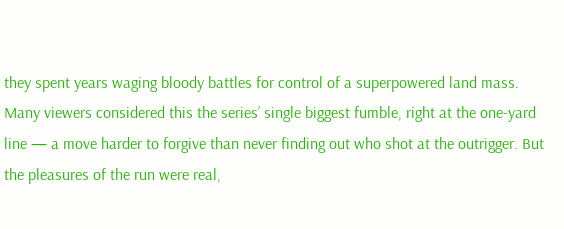they spent years waging bloody battles for control of a superpowered land mass. Many viewers considered this the series’ single biggest fumble, right at the one-yard line — a move harder to forgive than never finding out who shot at the outrigger. But the pleasures of the run were real,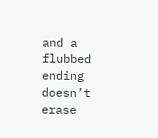and a flubbed ending doesn’t erase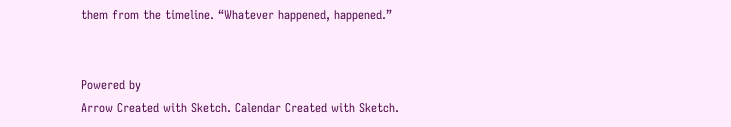them from the timeline. “Whatever happened, happened.”


Powered by
Arrow Created with Sketch. Calendar Created with Sketch.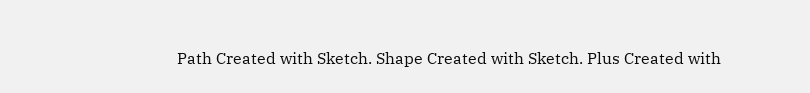Path Created with Sketch. Shape Created with Sketch. Plus Created with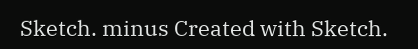Sketch. minus Created with Sketch.